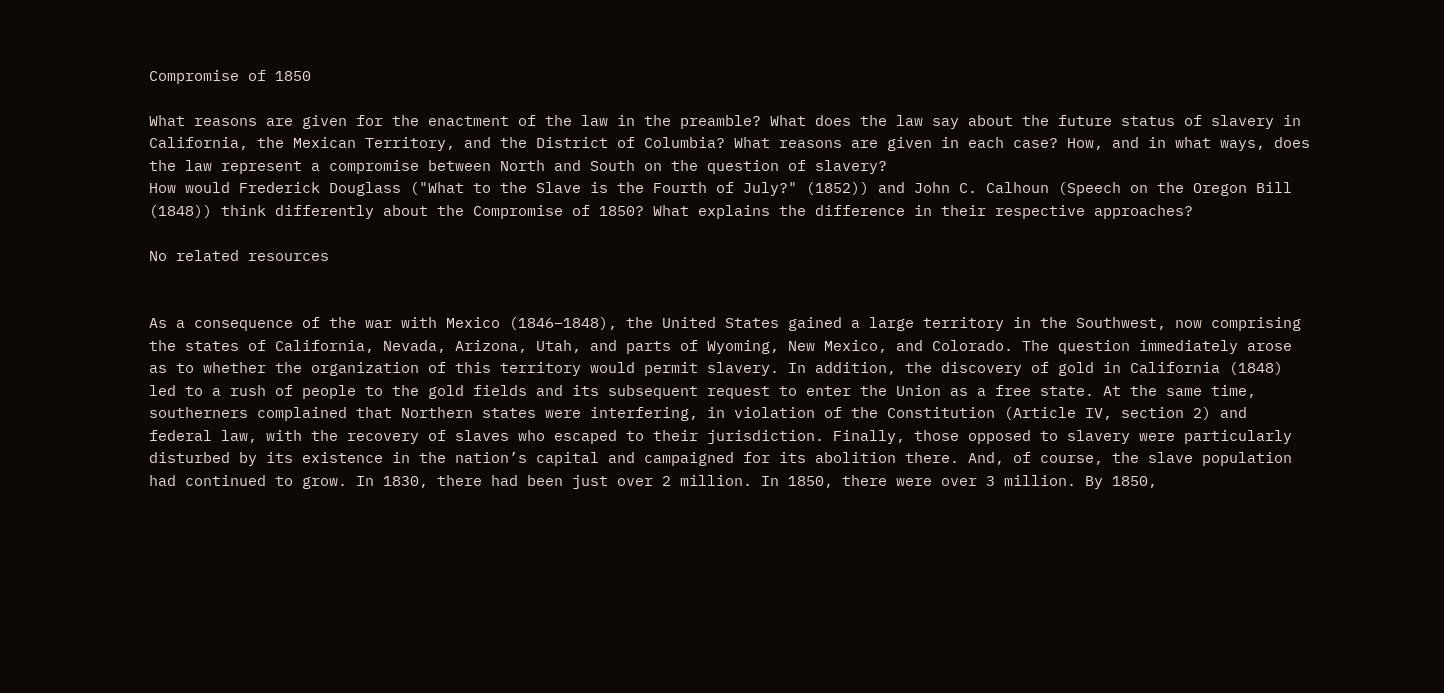Compromise of 1850

What reasons are given for the enactment of the law in the preamble? What does the law say about the future status of slavery in California, the Mexican Territory, and the District of Columbia? What reasons are given in each case? How, and in what ways, does the law represent a compromise between North and South on the question of slavery?
How would Frederick Douglass ("What to the Slave is the Fourth of July?" (1852)) and John C. Calhoun (Speech on the Oregon Bill (1848)) think differently about the Compromise of 1850? What explains the difference in their respective approaches?

No related resources


As a consequence of the war with Mexico (1846–1848), the United States gained a large territory in the Southwest, now comprising the states of California, Nevada, Arizona, Utah, and parts of Wyoming, New Mexico, and Colorado. The question immediately arose as to whether the organization of this territory would permit slavery. In addition, the discovery of gold in California (1848) led to a rush of people to the gold fields and its subsequent request to enter the Union as a free state. At the same time, southerners complained that Northern states were interfering, in violation of the Constitution (Article IV, section 2) and federal law, with the recovery of slaves who escaped to their jurisdiction. Finally, those opposed to slavery were particularly disturbed by its existence in the nation’s capital and campaigned for its abolition there. And, of course, the slave population had continued to grow. In 1830, there had been just over 2 million. In 1850, there were over 3 million. By 1850,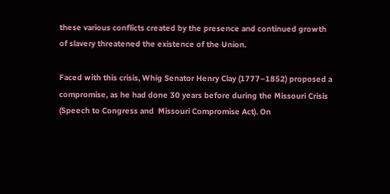these various conflicts created by the presence and continued growth of slavery threatened the existence of the Union.

Faced with this crisis, Whig Senator Henry Clay (1777–1852) proposed a compromise, as he had done 30 years before during the Missouri Crisis (Speech to Congress and  Missouri Compromise Act). On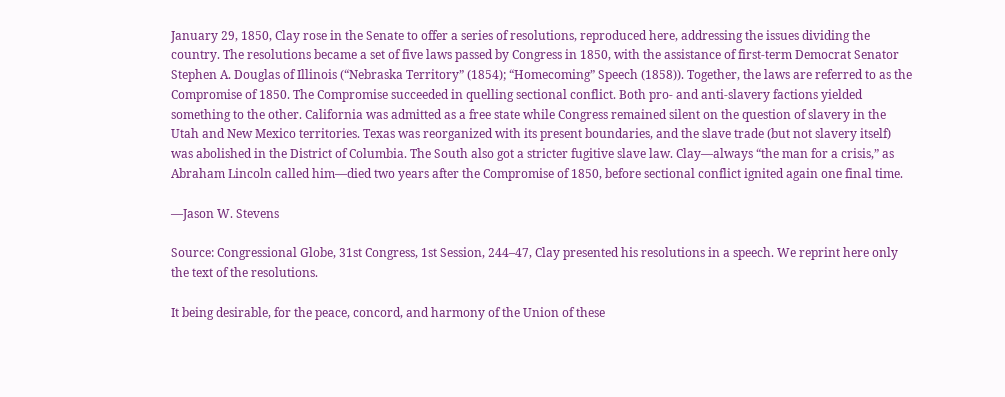January 29, 1850, Clay rose in the Senate to offer a series of resolutions, reproduced here, addressing the issues dividing the country. The resolutions became a set of five laws passed by Congress in 1850, with the assistance of first-term Democrat Senator Stephen A. Douglas of Illinois (“Nebraska Territory” (1854); “Homecoming” Speech (1858)). Together, the laws are referred to as the Compromise of 1850. The Compromise succeeded in quelling sectional conflict. Both pro- and anti-slavery factions yielded something to the other. California was admitted as a free state while Congress remained silent on the question of slavery in the Utah and New Mexico territories. Texas was reorganized with its present boundaries, and the slave trade (but not slavery itself) was abolished in the District of Columbia. The South also got a stricter fugitive slave law. Clay—always “the man for a crisis,” as Abraham Lincoln called him—died two years after the Compromise of 1850, before sectional conflict ignited again one final time.

—Jason W. Stevens

Source: Congressional Globe, 31st Congress, 1st Session, 244–47, Clay presented his resolutions in a speech. We reprint here only the text of the resolutions.

It being desirable, for the peace, concord, and harmony of the Union of these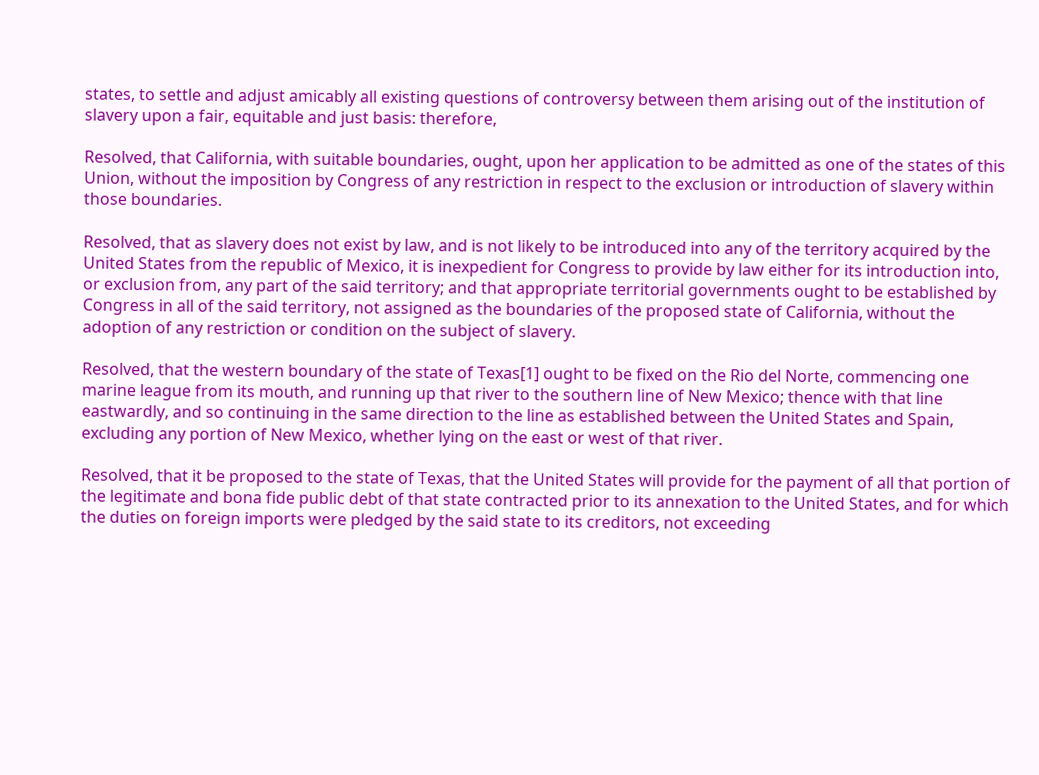states, to settle and adjust amicably all existing questions of controversy between them arising out of the institution of slavery upon a fair, equitable and just basis: therefore,

Resolved, that California, with suitable boundaries, ought, upon her application to be admitted as one of the states of this Union, without the imposition by Congress of any restriction in respect to the exclusion or introduction of slavery within those boundaries.

Resolved, that as slavery does not exist by law, and is not likely to be introduced into any of the territory acquired by the United States from the republic of Mexico, it is inexpedient for Congress to provide by law either for its introduction into, or exclusion from, any part of the said territory; and that appropriate territorial governments ought to be established by Congress in all of the said territory, not assigned as the boundaries of the proposed state of California, without the adoption of any restriction or condition on the subject of slavery.

Resolved, that the western boundary of the state of Texas[1] ought to be fixed on the Rio del Norte, commencing one marine league from its mouth, and running up that river to the southern line of New Mexico; thence with that line eastwardly, and so continuing in the same direction to the line as established between the United States and Spain, excluding any portion of New Mexico, whether lying on the east or west of that river.

Resolved, that it be proposed to the state of Texas, that the United States will provide for the payment of all that portion of the legitimate and bona fide public debt of that state contracted prior to its annexation to the United States, and for which the duties on foreign imports were pledged by the said state to its creditors, not exceeding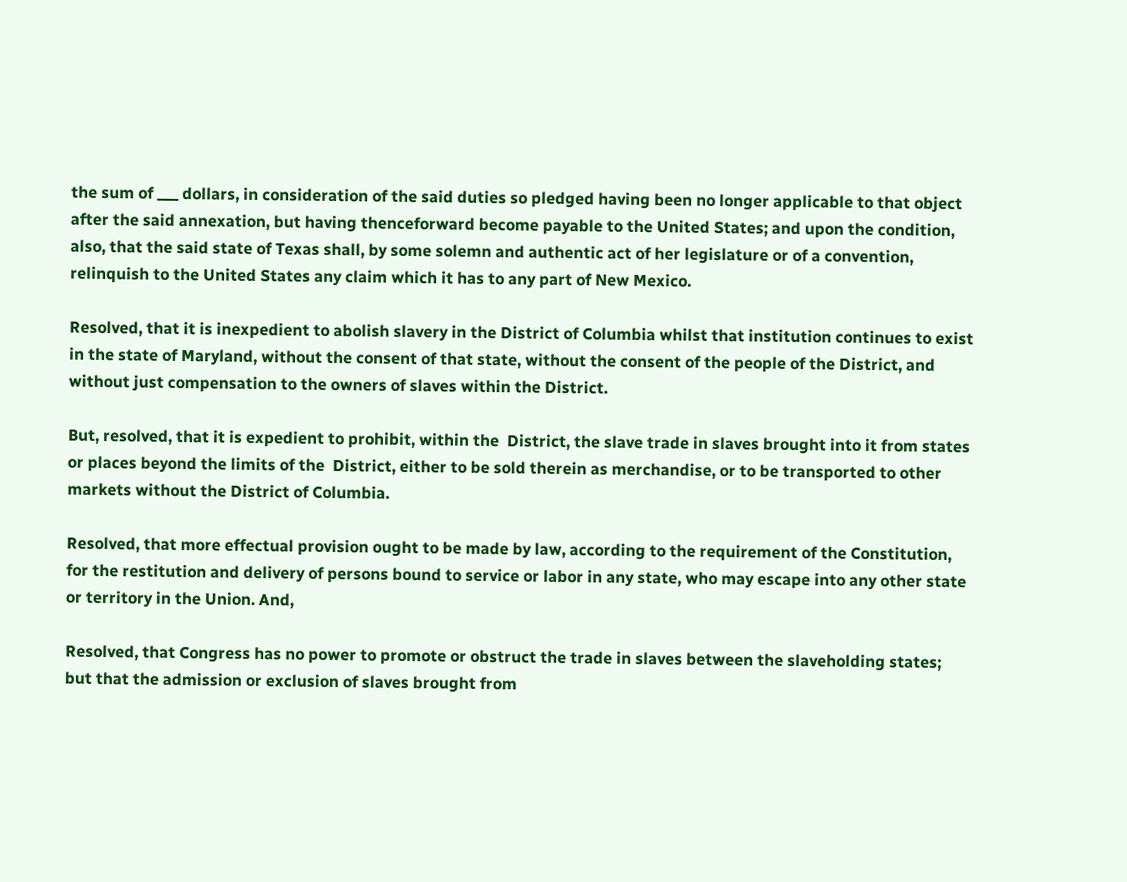the sum of ___ dollars, in consideration of the said duties so pledged having been no longer applicable to that object after the said annexation, but having thenceforward become payable to the United States; and upon the condition, also, that the said state of Texas shall, by some solemn and authentic act of her legislature or of a convention, relinquish to the United States any claim which it has to any part of New Mexico.

Resolved, that it is inexpedient to abolish slavery in the District of Columbia whilst that institution continues to exist in the state of Maryland, without the consent of that state, without the consent of the people of the District, and without just compensation to the owners of slaves within the District.

But, resolved, that it is expedient to prohibit, within the  District, the slave trade in slaves brought into it from states or places beyond the limits of the  District, either to be sold therein as merchandise, or to be transported to other markets without the District of Columbia.

Resolved, that more effectual provision ought to be made by law, according to the requirement of the Constitution, for the restitution and delivery of persons bound to service or labor in any state, who may escape into any other state or territory in the Union. And,

Resolved, that Congress has no power to promote or obstruct the trade in slaves between the slaveholding states; but that the admission or exclusion of slaves brought from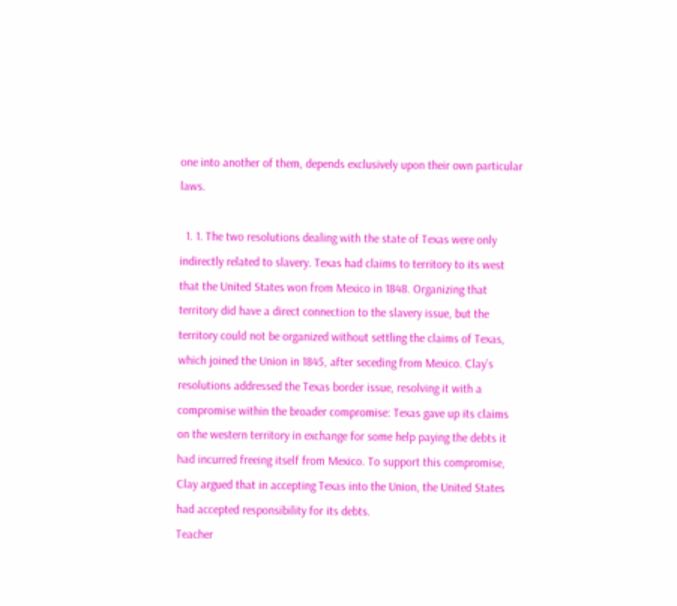one into another of them, depends exclusively upon their own particular laws.

  1. 1. The two resolutions dealing with the state of Texas were only indirectly related to slavery. Texas had claims to territory to its west that the United States won from Mexico in 1848. Organizing that territory did have a direct connection to the slavery issue, but the territory could not be organized without settling the claims of Texas, which joined the Union in 1845, after seceding from Mexico. Clay’s resolutions addressed the Texas border issue, resolving it with a compromise within the broader compromise: Texas gave up its claims on the western territory in exchange for some help paying the debts it had incurred freeing itself from Mexico. To support this compromise, Clay argued that in accepting Texas into the Union, the United States had accepted responsibility for its debts.
Teacher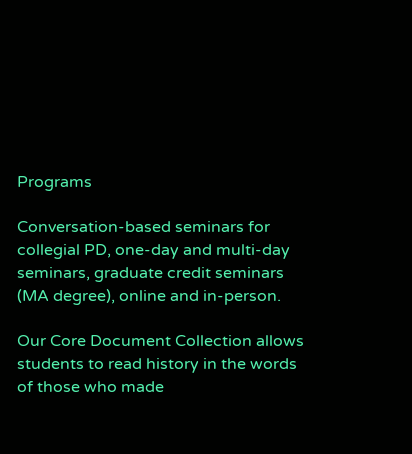Programs

Conversation-based seminars for collegial PD, one-day and multi-day seminars, graduate credit seminars (MA degree), online and in-person.

Our Core Document Collection allows students to read history in the words of those who made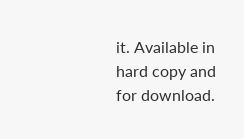it. Available in hard copy and for download.